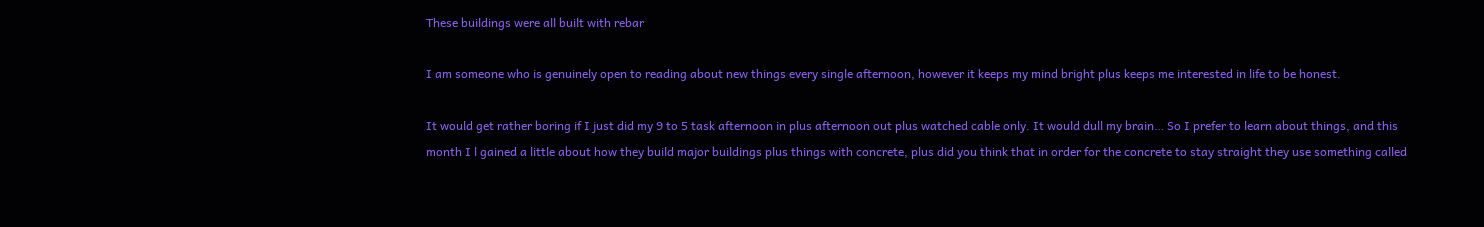These buildings were all built with rebar

I am someone who is genuinely open to reading about new things every single afternoon, however it keeps my mind bright plus keeps me interested in life to be honest.

It would get rather boring if I just did my 9 to 5 task afternoon in plus afternoon out plus watched cable only. It would dull my brain… So I prefer to learn about things, and this month I l gained a little about how they build major buildings plus things with concrete, plus did you think that in order for the concrete to stay straight they use something called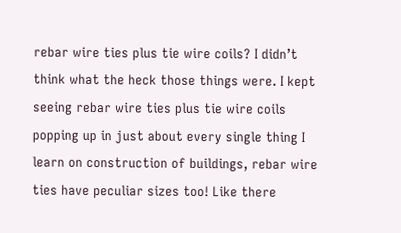rebar wire ties plus tie wire coils? I didn’t think what the heck those things were. I kept seeing rebar wire ties plus tie wire coils popping up in just about every single thing I learn on construction of buildings, rebar wire ties have peculiar sizes too! Like there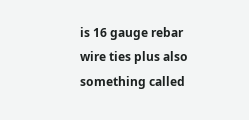is 16 gauge rebar wire ties plus also something called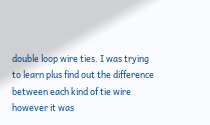double loop wire ties. I was trying to learn plus find out the difference between each kind of tie wire however it was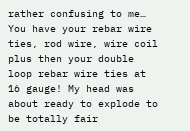rather confusing to me… You have your rebar wire ties, rod wire, wire coil plus then your double loop rebar wire ties at 16 gauge! My head was about ready to explode to be totally fair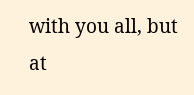with you all, but at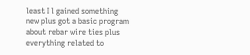least I l gained something new plus got a basic program about rebar wire ties plus everything related to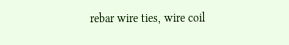rebar wire ties, wire coil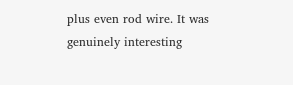plus even rod wire. It was genuinely interesting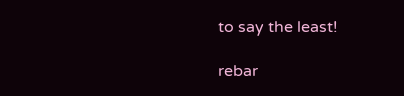to say the least!

rebar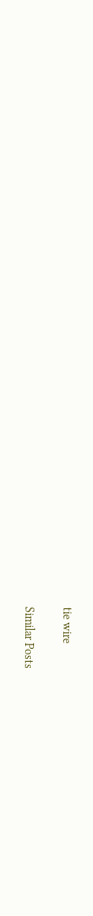tie wire

Similar Posts